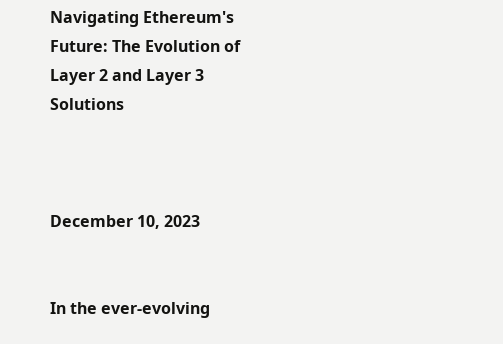Navigating Ethereum's Future: The Evolution of Layer 2 and Layer 3 Solutions



December 10, 2023


In the ever-evolving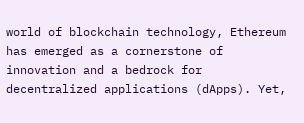world of blockchain technology, Ethereum has emerged as a cornerstone of innovation and a bedrock for decentralized applications (dApps). Yet,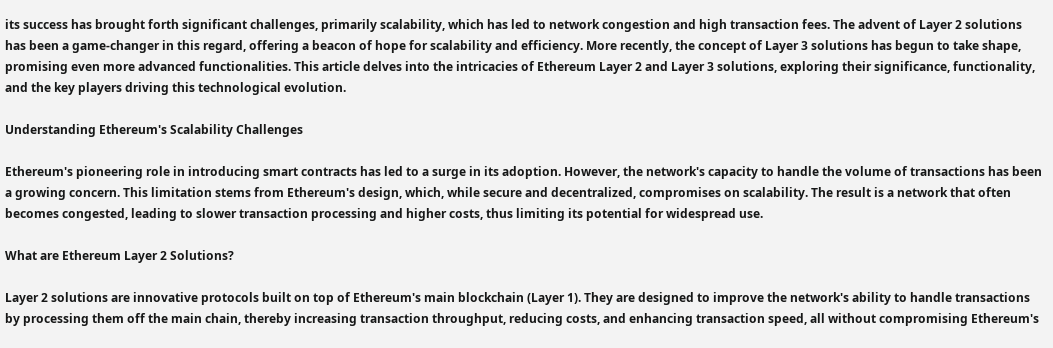its success has brought forth significant challenges, primarily scalability, which has led to network congestion and high transaction fees. The advent of Layer 2 solutions has been a game-changer in this regard, offering a beacon of hope for scalability and efficiency. More recently, the concept of Layer 3 solutions has begun to take shape, promising even more advanced functionalities. This article delves into the intricacies of Ethereum Layer 2 and Layer 3 solutions, exploring their significance, functionality, and the key players driving this technological evolution.

Understanding Ethereum's Scalability Challenges

Ethereum's pioneering role in introducing smart contracts has led to a surge in its adoption. However, the network's capacity to handle the volume of transactions has been a growing concern. This limitation stems from Ethereum's design, which, while secure and decentralized, compromises on scalability. The result is a network that often becomes congested, leading to slower transaction processing and higher costs, thus limiting its potential for widespread use.

What are Ethereum Layer 2 Solutions?

Layer 2 solutions are innovative protocols built on top of Ethereum's main blockchain (Layer 1). They are designed to improve the network's ability to handle transactions by processing them off the main chain, thereby increasing transaction throughput, reducing costs, and enhancing transaction speed, all without compromising Ethereum's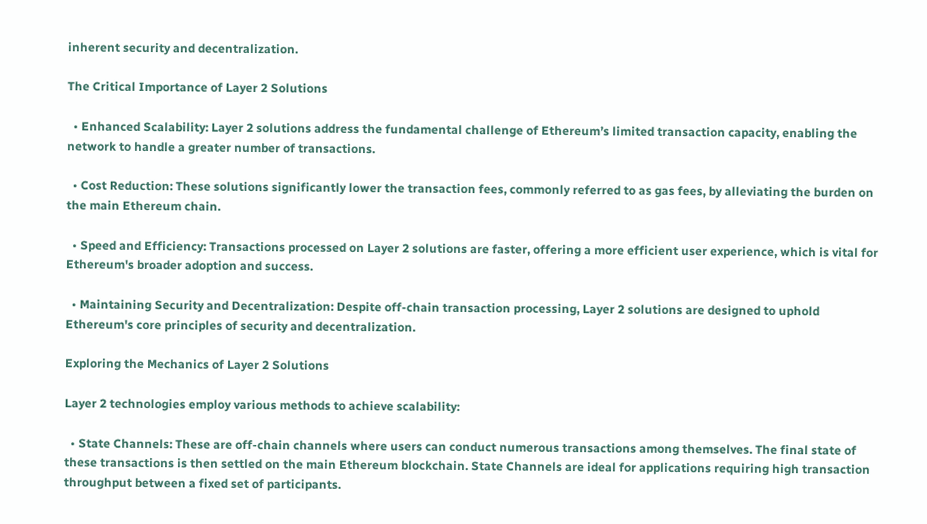inherent security and decentralization.

The Critical Importance of Layer 2 Solutions

  • Enhanced Scalability: Layer 2 solutions address the fundamental challenge of Ethereum’s limited transaction capacity, enabling the network to handle a greater number of transactions.

  • Cost Reduction: These solutions significantly lower the transaction fees, commonly referred to as gas fees, by alleviating the burden on the main Ethereum chain.

  • Speed and Efficiency: Transactions processed on Layer 2 solutions are faster, offering a more efficient user experience, which is vital for Ethereum's broader adoption and success.

  • Maintaining Security and Decentralization: Despite off-chain transaction processing, Layer 2 solutions are designed to uphold Ethereum's core principles of security and decentralization.

Exploring the Mechanics of Layer 2 Solutions

Layer 2 technologies employ various methods to achieve scalability:

  • State Channels: These are off-chain channels where users can conduct numerous transactions among themselves. The final state of these transactions is then settled on the main Ethereum blockchain. State Channels are ideal for applications requiring high transaction throughput between a fixed set of participants.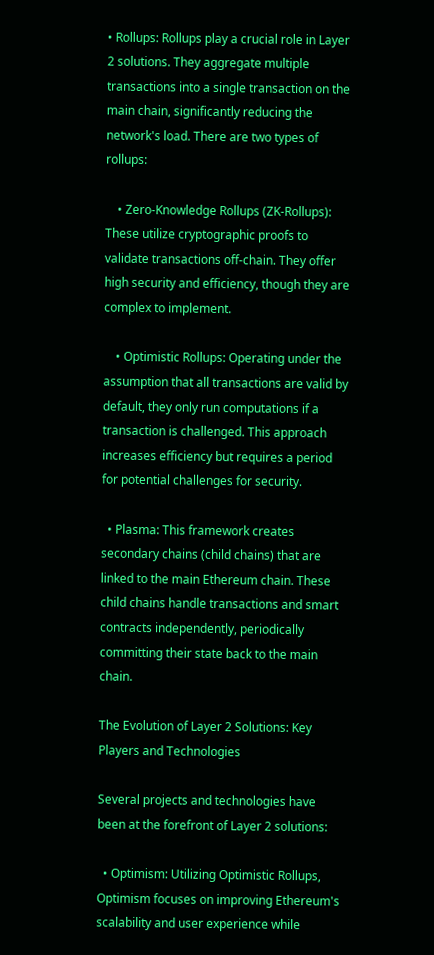• Rollups: Rollups play a crucial role in Layer 2 solutions. They aggregate multiple transactions into a single transaction on the main chain, significantly reducing the network's load. There are two types of rollups:

    • Zero-Knowledge Rollups (ZK-Rollups): These utilize cryptographic proofs to validate transactions off-chain. They offer high security and efficiency, though they are complex to implement.

    • Optimistic Rollups: Operating under the assumption that all transactions are valid by default, they only run computations if a transaction is challenged. This approach increases efficiency but requires a period for potential challenges for security.

  • Plasma: This framework creates secondary chains (child chains) that are linked to the main Ethereum chain. These child chains handle transactions and smart contracts independently, periodically committing their state back to the main chain.

The Evolution of Layer 2 Solutions: Key Players and Technologies

Several projects and technologies have been at the forefront of Layer 2 solutions:

  • Optimism: Utilizing Optimistic Rollups, Optimism focuses on improving Ethereum's scalability and user experience while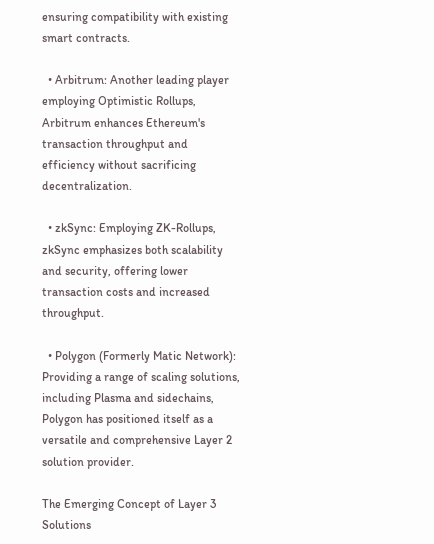ensuring compatibility with existing smart contracts.

  • Arbitrum: Another leading player employing Optimistic Rollups, Arbitrum enhances Ethereum's transaction throughput and efficiency without sacrificing decentralization.

  • zkSync: Employing ZK-Rollups, zkSync emphasizes both scalability and security, offering lower transaction costs and increased throughput.

  • Polygon (Formerly Matic Network): Providing a range of scaling solutions, including Plasma and sidechains, Polygon has positioned itself as a versatile and comprehensive Layer 2 solution provider.

The Emerging Concept of Layer 3 Solutions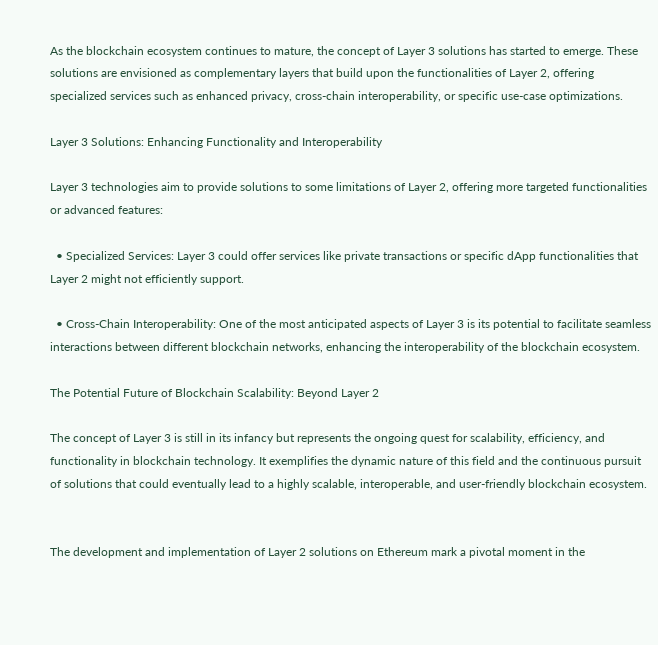As the blockchain ecosystem continues to mature, the concept of Layer 3 solutions has started to emerge. These solutions are envisioned as complementary layers that build upon the functionalities of Layer 2, offering specialized services such as enhanced privacy, cross-chain interoperability, or specific use-case optimizations.

Layer 3 Solutions: Enhancing Functionality and Interoperability

Layer 3 technologies aim to provide solutions to some limitations of Layer 2, offering more targeted functionalities or advanced features:

  • Specialized Services: Layer 3 could offer services like private transactions or specific dApp functionalities that Layer 2 might not efficiently support.

  • Cross-Chain Interoperability: One of the most anticipated aspects of Layer 3 is its potential to facilitate seamless interactions between different blockchain networks, enhancing the interoperability of the blockchain ecosystem.

The Potential Future of Blockchain Scalability: Beyond Layer 2

The concept of Layer 3 is still in its infancy but represents the ongoing quest for scalability, efficiency, and functionality in blockchain technology. It exemplifies the dynamic nature of this field and the continuous pursuit of solutions that could eventually lead to a highly scalable, interoperable, and user-friendly blockchain ecosystem.


The development and implementation of Layer 2 solutions on Ethereum mark a pivotal moment in the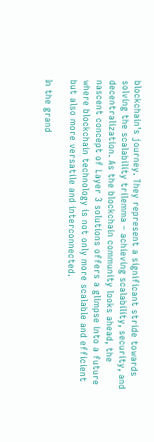blockchain's journey. They represent a significant stride towards solving the scalability trilemma – achieving scalability, security, and decentralization. As the blockchain community looks ahead, the nascent concept of Layer 3 solutions offers a glimpse into a future where blockchain technology is not only more scalable and efficient but also more versatile and interconnected.

In the grand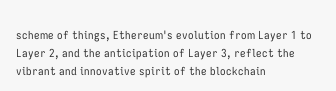scheme of things, Ethereum's evolution from Layer 1 to Layer 2, and the anticipation of Layer 3, reflect the vibrant and innovative spirit of the blockchain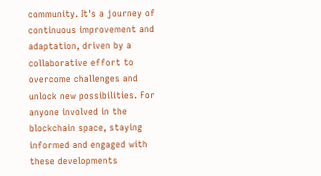community. It's a journey of continuous improvement and adaptation, driven by a collaborative effort to overcome challenges and unlock new possibilities. For anyone involved in the blockchain space, staying informed and engaged with these developments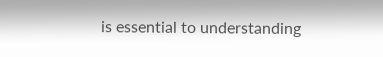is essential to understanding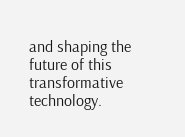and shaping the future of this transformative technology.